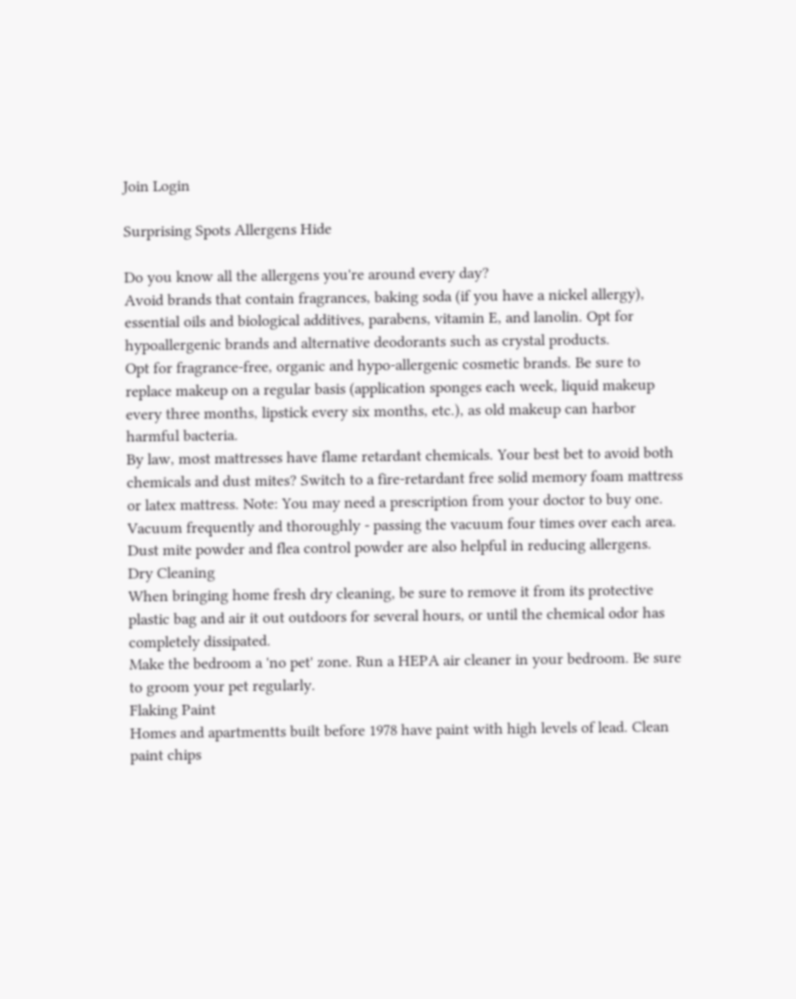Join Login

Surprising Spots Allergens Hide

Do you know all the allergens you're around every day?
Avoid brands that contain fragrances, baking soda (if you have a nickel allergy), essential oils and biological additives, parabens, vitamin E, and lanolin. Opt for hypoallergenic brands and alternative deodorants such as crystal products.
Opt for fragrance-free, organic and hypo-allergenic cosmetic brands. Be sure to replace makeup on a regular basis (application sponges each week, liquid makeup every three months, lipstick every six months, etc.), as old makeup can harbor harmful bacteria.
By law, most mattresses have flame retardant chemicals. Your best bet to avoid both chemicals and dust mites? Switch to a fire-retardant free solid memory foam mattress or latex mattress. Note: You may need a prescription from your doctor to buy one.
Vacuum frequently and thoroughly - passing the vacuum four times over each area. Dust mite powder and flea control powder are also helpful in reducing allergens.
Dry Cleaning
When bringing home fresh dry cleaning, be sure to remove it from its protective plastic bag and air it out outdoors for several hours, or until the chemical odor has completely dissipated.
Make the bedroom a 'no pet' zone. Run a HEPA air cleaner in your bedroom. Be sure to groom your pet regularly.
Flaking Paint
Homes and apartmentts built before 1978 have paint with high levels of lead. Clean paint chips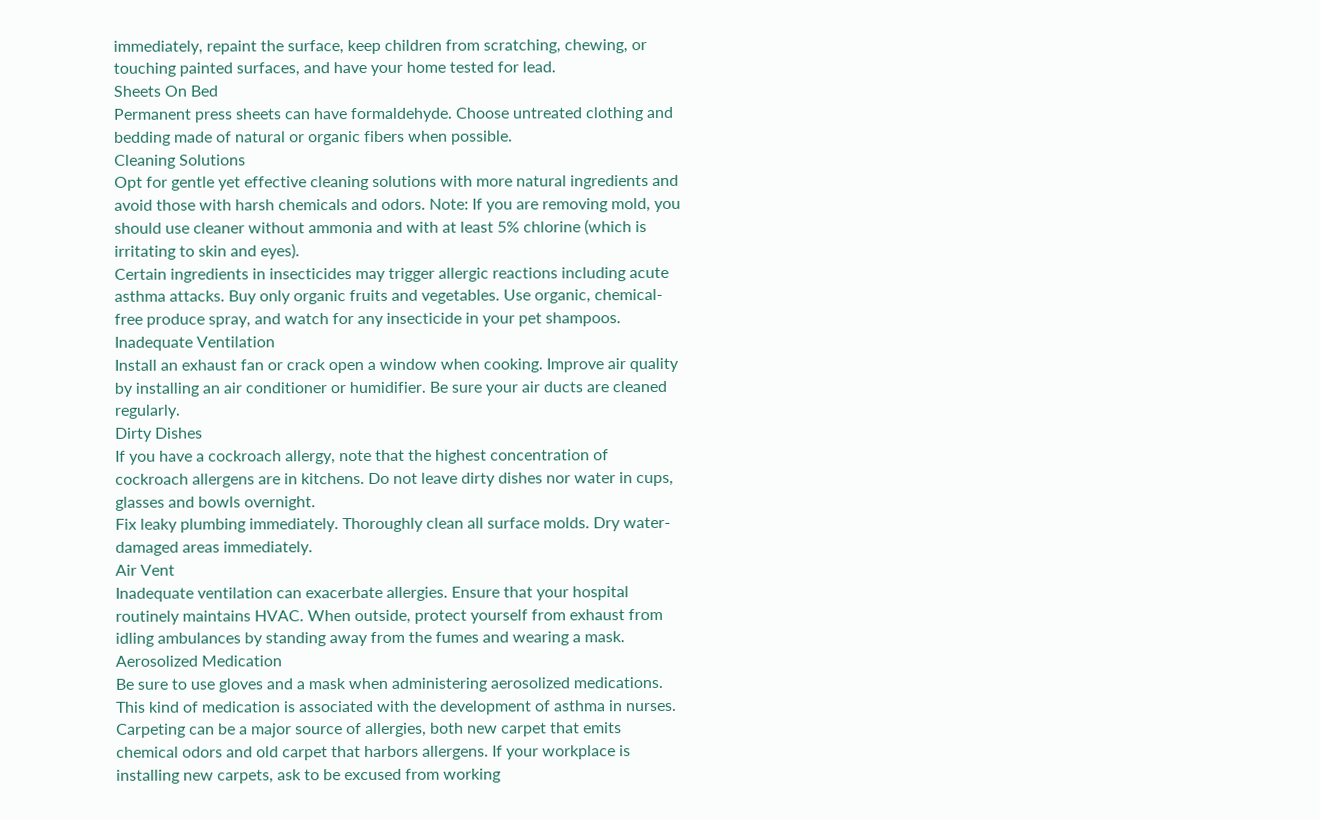immediately, repaint the surface, keep children from scratching, chewing, or touching painted surfaces, and have your home tested for lead.
Sheets On Bed
Permanent press sheets can have formaldehyde. Choose untreated clothing and bedding made of natural or organic fibers when possible.
Cleaning Solutions
Opt for gentle yet effective cleaning solutions with more natural ingredients and avoid those with harsh chemicals and odors. Note: If you are removing mold, you should use cleaner without ammonia and with at least 5% chlorine (which is irritating to skin and eyes).
Certain ingredients in insecticides may trigger allergic reactions including acute asthma attacks. Buy only organic fruits and vegetables. Use organic, chemical-free produce spray, and watch for any insecticide in your pet shampoos.
Inadequate Ventilation
Install an exhaust fan or crack open a window when cooking. Improve air quality by installing an air conditioner or humidifier. Be sure your air ducts are cleaned regularly.
Dirty Dishes
If you have a cockroach allergy, note that the highest concentration of cockroach allergens are in kitchens. Do not leave dirty dishes nor water in cups, glasses and bowls overnight.
Fix leaky plumbing immediately. Thoroughly clean all surface molds. Dry water-damaged areas immediately.
Air Vent
Inadequate ventilation can exacerbate allergies. Ensure that your hospital routinely maintains HVAC. When outside, protect yourself from exhaust from idling ambulances by standing away from the fumes and wearing a mask.
Aerosolized Medication
Be sure to use gloves and a mask when administering aerosolized medications. This kind of medication is associated with the development of asthma in nurses.
Carpeting can be a major source of allergies, both new carpet that emits chemical odors and old carpet that harbors allergens. If your workplace is installing new carpets, ask to be excused from working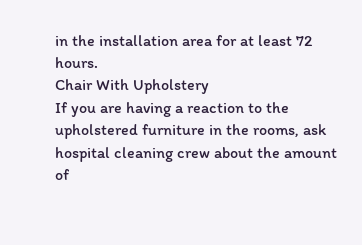in the installation area for at least 72 hours.
Chair With Upholstery
If you are having a reaction to the upholstered furniture in the rooms, ask hospital cleaning crew about the amount of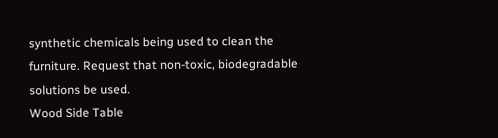synthetic chemicals being used to clean the furniture. Request that non-toxic, biodegradable solutions be used.
Wood Side Table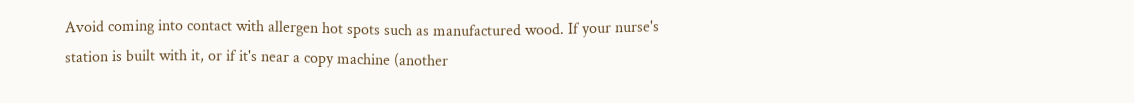Avoid coming into contact with allergen hot spots such as manufactured wood. If your nurse's station is built with it, or if it's near a copy machine (another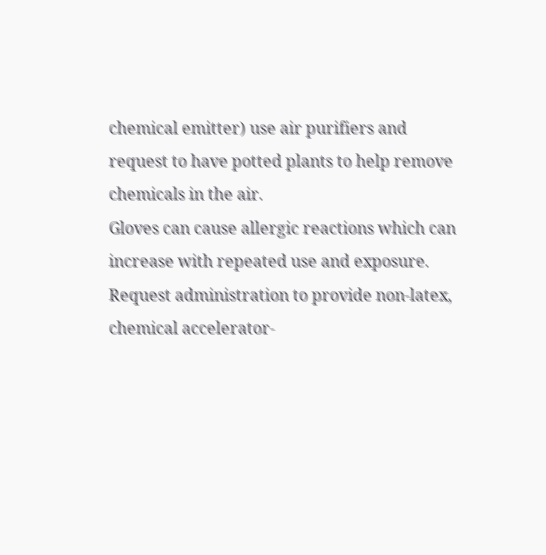chemical emitter) use air purifiers and request to have potted plants to help remove chemicals in the air.
Gloves can cause allergic reactions which can increase with repeated use and exposure. Request administration to provide non-latex, chemical accelerator-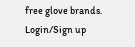free glove brands.
Login/Sign up